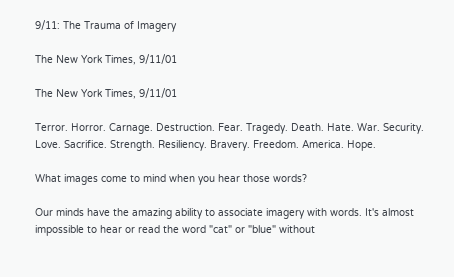9/11: The Trauma of Imagery

The New York Times, 9/11/01

The New York Times, 9/11/01

Terror. Horror. Carnage. Destruction. Fear. Tragedy. Death. Hate. War. Security. Love. Sacrifice. Strength. Resiliency. Bravery. Freedom. America. Hope.

What images come to mind when you hear those words?

Our minds have the amazing ability to associate imagery with words. It's almost impossible to hear or read the word "cat" or "blue" without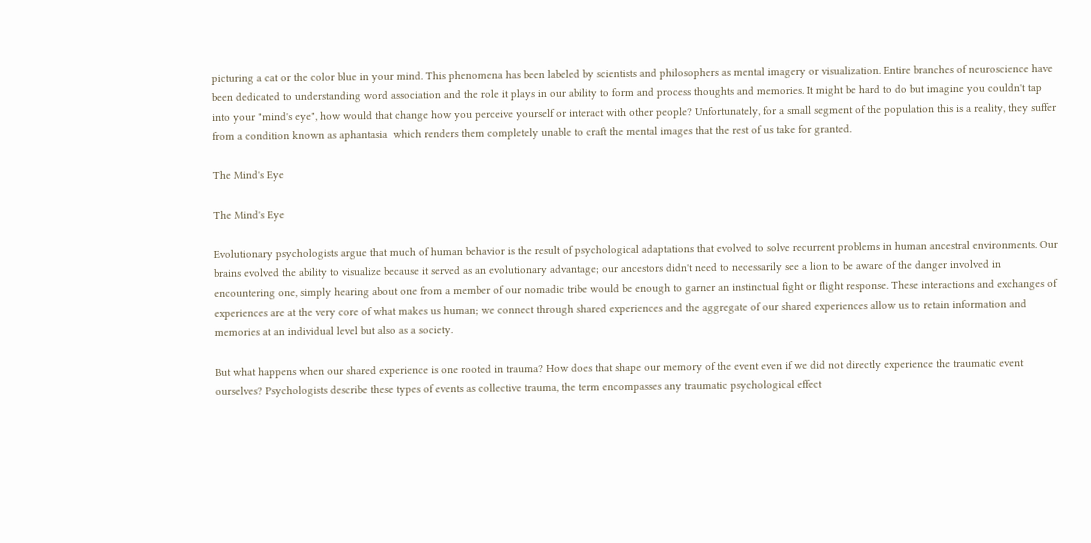picturing a cat or the color blue in your mind. This phenomena has been labeled by scientists and philosophers as mental imagery or visualization. Entire branches of neuroscience have been dedicated to understanding word association and the role it plays in our ability to form and process thoughts and memories. It might be hard to do but imagine you couldn't tap into your "mind's eye", how would that change how you perceive yourself or interact with other people? Unfortunately, for a small segment of the population this is a reality, they suffer from a condition known as aphantasia  which renders them completely unable to craft the mental images that the rest of us take for granted.

The Mind's Eye

The Mind's Eye

Evolutionary psychologists argue that much of human behavior is the result of psychological adaptations that evolved to solve recurrent problems in human ancestral environments. Our brains evolved the ability to visualize because it served as an evolutionary advantage; our ancestors didn't need to necessarily see a lion to be aware of the danger involved in encountering one, simply hearing about one from a member of our nomadic tribe would be enough to garner an instinctual fight or flight response. These interactions and exchanges of experiences are at the very core of what makes us human; we connect through shared experiences and the aggregate of our shared experiences allow us to retain information and memories at an individual level but also as a society.

But what happens when our shared experience is one rooted in trauma? How does that shape our memory of the event even if we did not directly experience the traumatic event ourselves? Psychologists describe these types of events as collective trauma, the term encompasses any traumatic psychological effect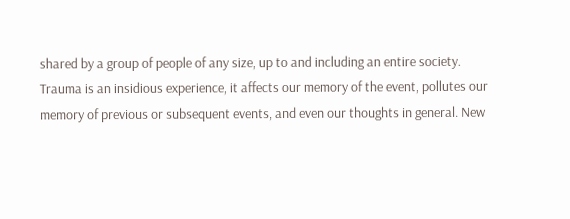shared by a group of people of any size, up to and including an entire society. Trauma is an insidious experience, it affects our memory of the event, pollutes our memory of previous or subsequent events, and even our thoughts in general. New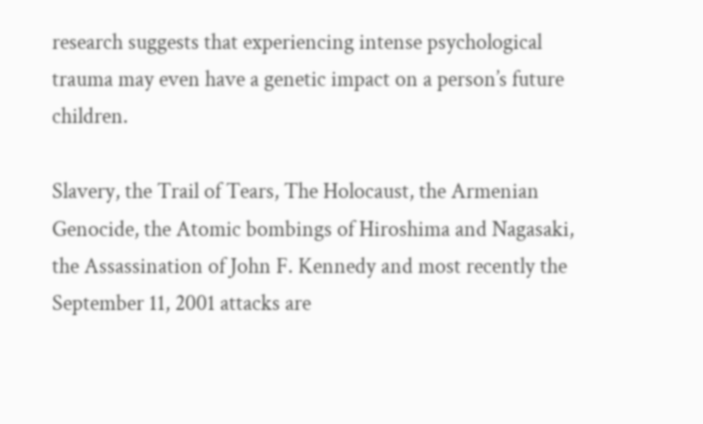research suggests that experiencing intense psychological trauma may even have a genetic impact on a person’s future children.

Slavery, the Trail of Tears, The Holocaust, the Armenian Genocide, the Atomic bombings of Hiroshima and Nagasaki, the Assassination of John F. Kennedy and most recently the September 11, 2001 attacks are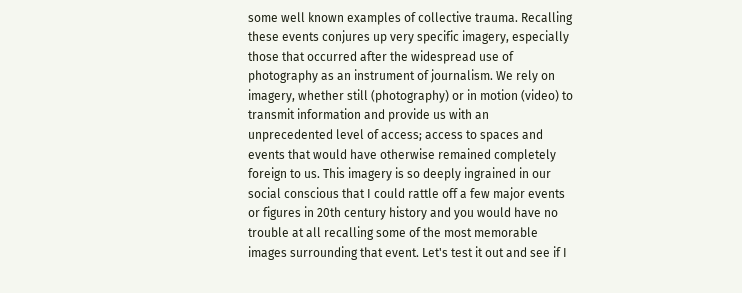some well known examples of collective trauma. Recalling these events conjures up very specific imagery, especially those that occurred after the widespread use of photography as an instrument of journalism. We rely on imagery, whether still (photography) or in motion (video) to transmit information and provide us with an unprecedented level of access; access to spaces and events that would have otherwise remained completely foreign to us. This imagery is so deeply ingrained in our social conscious that I could rattle off a few major events or figures in 20th century history and you would have no trouble at all recalling some of the most memorable images surrounding that event. Let's test it out and see if I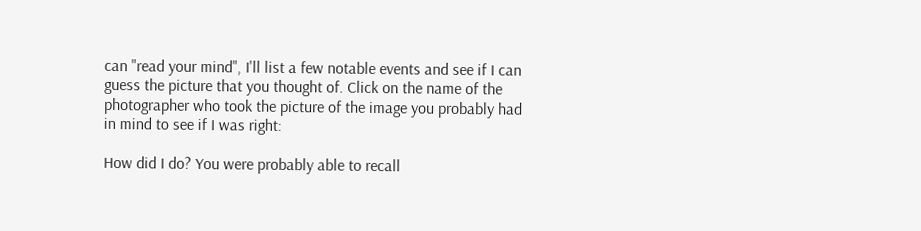can "read your mind", I'll list a few notable events and see if I can guess the picture that you thought of. Click on the name of the photographer who took the picture of the image you probably had in mind to see if I was right:

How did I do? You were probably able to recall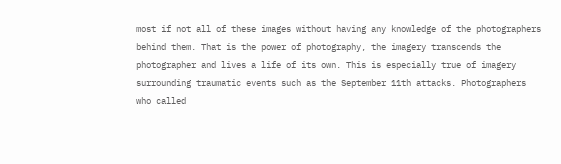most if not all of these images without having any knowledge of the photographers behind them. That is the power of photography, the imagery transcends the photographer and lives a life of its own. This is especially true of imagery surrounding traumatic events such as the September 11th attacks. Photographers who called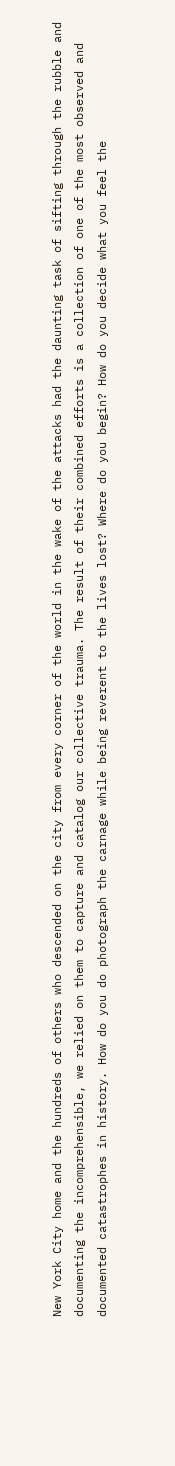New York City home and the hundreds of others who descended on the city from every corner of the world in the wake of the attacks had the daunting task of sifting through the rubble and documenting the incomprehensible, we relied on them to capture and catalog our collective trauma. The result of their combined efforts is a collection of one of the most observed and documented catastrophes in history. How do you do photograph the carnage while being reverent to the lives lost? Where do you begin? How do you decide what you feel the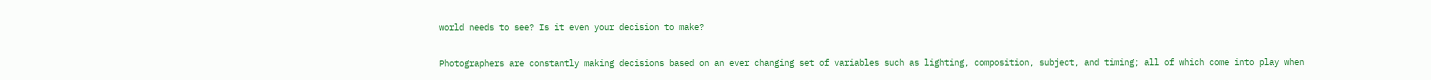world needs to see? Is it even your decision to make?

Photographers are constantly making decisions based on an ever changing set of variables such as lighting, composition, subject, and timing; all of which come into play when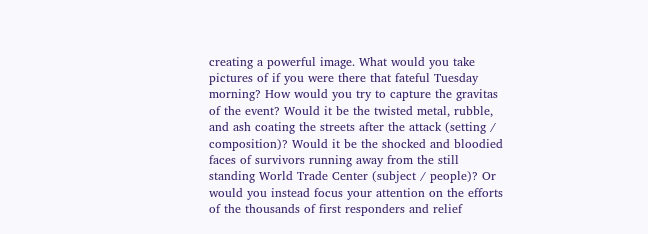creating a powerful image. What would you take pictures of if you were there that fateful Tuesday morning? How would you try to capture the gravitas of the event? Would it be the twisted metal, rubble, and ash coating the streets after the attack (setting / composition)? Would it be the shocked and bloodied faces of survivors running away from the still standing World Trade Center (subject / people)? Or would you instead focus your attention on the efforts of the thousands of first responders and relief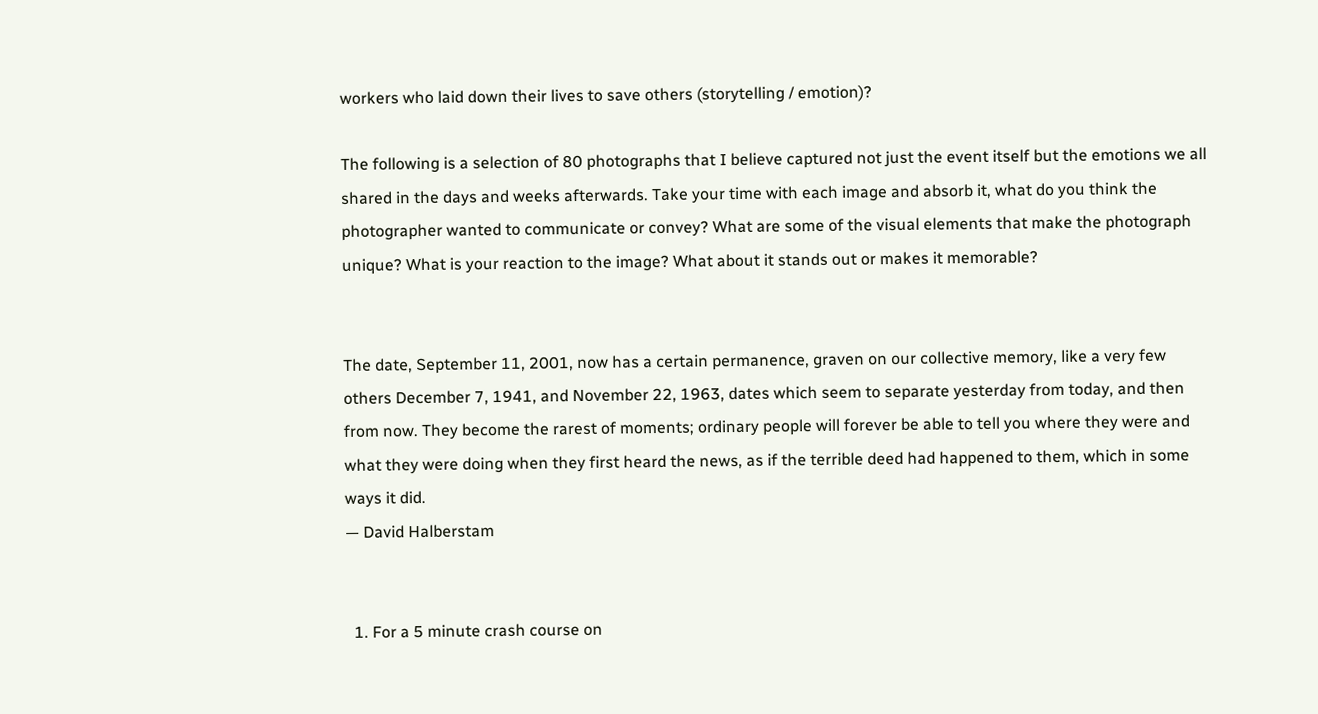workers who laid down their lives to save others (storytelling / emotion)?

The following is a selection of 80 photographs that I believe captured not just the event itself but the emotions we all shared in the days and weeks afterwards. Take your time with each image and absorb it, what do you think the photographer wanted to communicate or convey? What are some of the visual elements that make the photograph unique? What is your reaction to the image? What about it stands out or makes it memorable?


The date, September 11, 2001, now has a certain permanence, graven on our collective memory, like a very few others December 7, 1941, and November 22, 1963, dates which seem to separate yesterday from today, and then from now. They become the rarest of moments; ordinary people will forever be able to tell you where they were and what they were doing when they first heard the news, as if the terrible deed had happened to them, which in some ways it did.
— David Halberstam


  1. For a 5 minute crash course on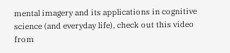mental imagery and its applications in cognitive science (and everyday life), check out this video from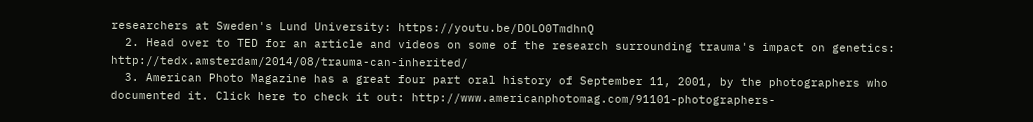researchers at Sweden's Lund University: https://youtu.be/DOLO0TmdhnQ
  2. Head over to TED for an article and videos on some of the research surrounding trauma's impact on genetics: http://tedx.amsterdam/2014/08/trauma-can-inherited/
  3. American Photo Magazine has a great four part oral history of September 11, 2001, by the photographers who documented it. Click here to check it out: http://www.americanphotomag.com/91101-photographers-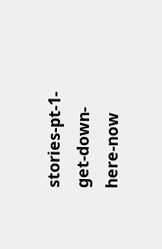stories-pt-1-get-down-here-now